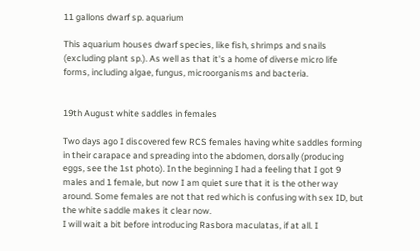11 gallons dwarf sp. aquarium

This aquarium houses dwarf species, like fish, shrimps and snails (excluding plant sp.). As well as that it's a home of diverse micro life forms, including algae, fungus, microorganisms and bacteria.


19th August white saddles in females

Two days ago I discovered few RCS females having white saddles forming in their carapace and spreading into the abdomen, dorsally (producing eggs, see the 1st photo). In the beginning I had a feeling that I got 9 males and 1 female, but now I am quiet sure that it is the other way around. Some females are not that red which is confusing with sex ID, but the white saddle makes it clear now.
I will wait a bit before introducing Rasbora maculatas, if at all. I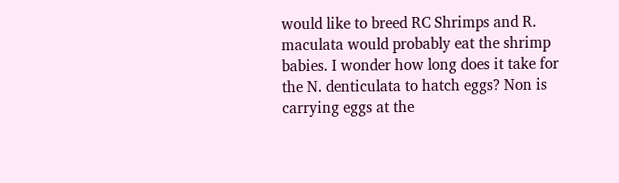would like to breed RC Shrimps and R. maculata would probably eat the shrimp babies. I wonder how long does it take for the N. denticulata to hatch eggs? Non is carrying eggs at the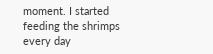moment. I started feeding the shrimps every day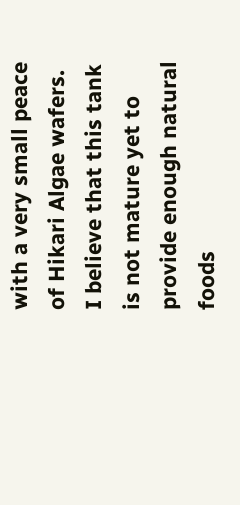with a very small peace of Hikari Algae wafers. I believe that this tank is not mature yet to provide enough natural foods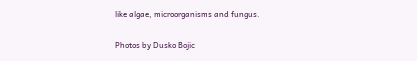like algae, microorganisms and fungus.

Photos by Dusko Bojic